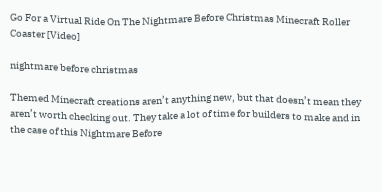Go For a Virtual Ride On The Nightmare Before Christmas Minecraft Roller Coaster [Video]

nightmare before christmas

Themed Minecraft creations aren’t anything new, but that doesn’t mean they aren’t worth checking out. They take a lot of time for builders to make and in the case of this Nightmare Before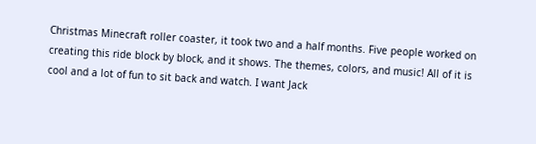Christmas Minecraft roller coaster, it took two and a half months. Five people worked on creating this ride block by block, and it shows. The themes, colors, and music! All of it is cool and a lot of fun to sit back and watch. I want Jack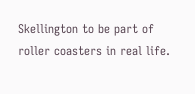Skellington to be part of roller coasters in real life.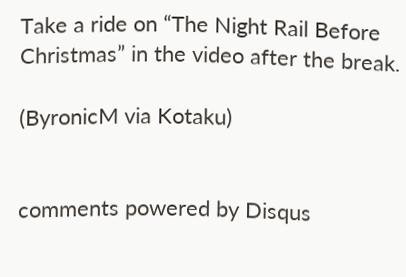Take a ride on “The Night Rail Before Christmas” in the video after the break.

(ByronicM via Kotaku)


comments powered by Disqus